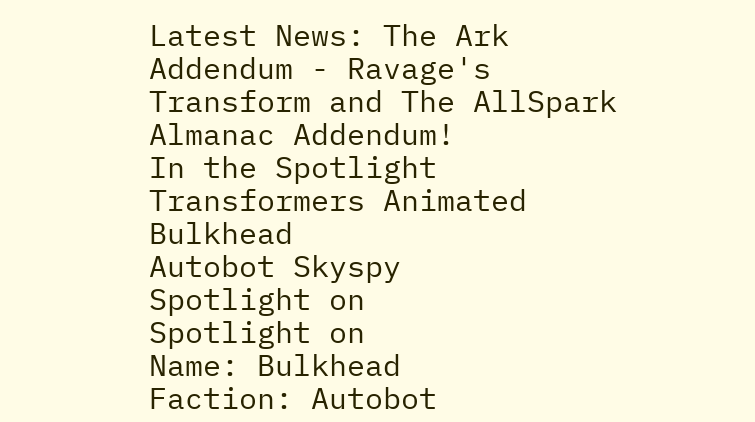Latest News: The Ark Addendum - Ravage's Transform and The AllSpark Almanac Addendum!
In the Spotlight
Transformers Animated Bulkhead
Autobot Skyspy
Spotlight on
Spotlight on
Name: Bulkhead
Faction: Autobot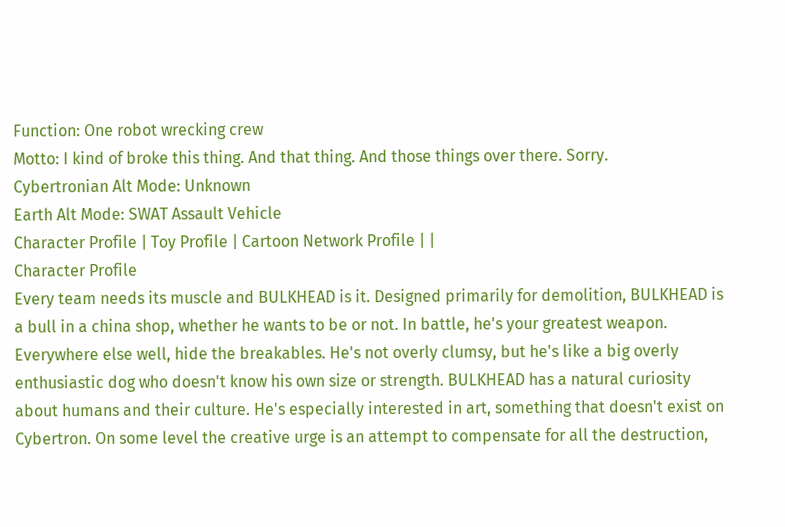Function: One robot wrecking crew
Motto: I kind of broke this thing. And that thing. And those things over there. Sorry.
Cybertronian Alt Mode: Unknown
Earth Alt Mode: SWAT Assault Vehicle
Character Profile | Toy Profile | Cartoon Network Profile | |
Character Profile
Every team needs its muscle and BULKHEAD is it. Designed primarily for demolition, BULKHEAD is a bull in a china shop, whether he wants to be or not. In battle, he's your greatest weapon. Everywhere else well, hide the breakables. He's not overly clumsy, but he's like a big overly enthusiastic dog who doesn't know his own size or strength. BULKHEAD has a natural curiosity about humans and their culture. He's especially interested in art, something that doesn't exist on Cybertron. On some level the creative urge is an attempt to compensate for all the destruction,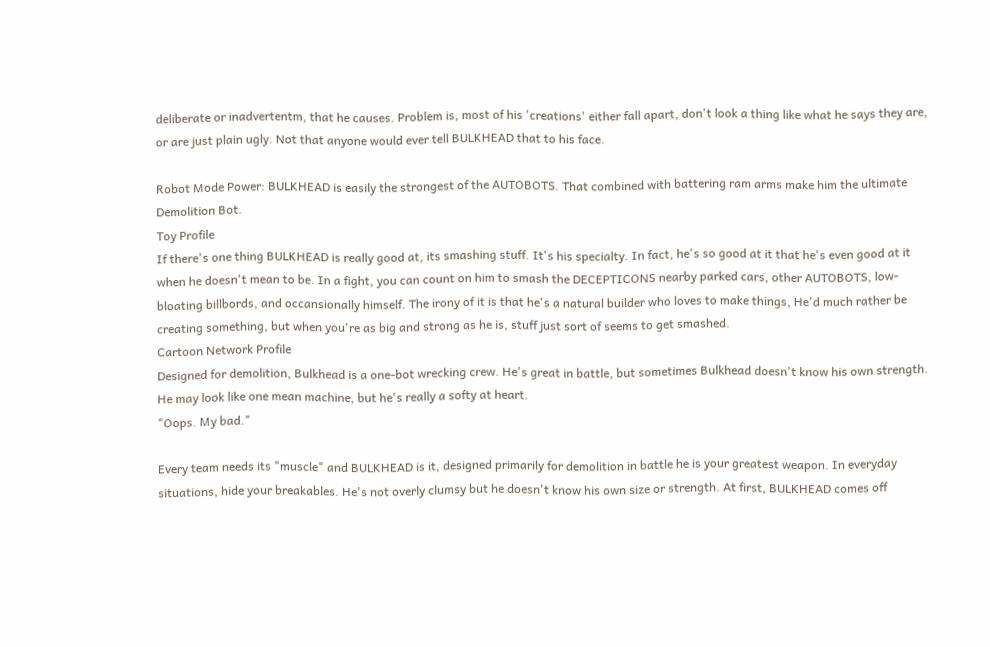deliberate or inadvertentm, that he causes. Problem is, most of his 'creations' either fall apart, don't look a thing like what he says they are, or are just plain ugly. Not that anyone would ever tell BULKHEAD that to his face.

Robot Mode Power: BULKHEAD is easily the strongest of the AUTOBOTS. That combined with battering ram arms make him the ultimate Demolition Bot.
Toy Profile
If there's one thing BULKHEAD is really good at, its smashing stuff. It's his specialty. In fact, he's so good at it that he's even good at it when he doesn't mean to be. In a fight, you can count on him to smash the DECEPTICONS nearby parked cars, other AUTOBOTS, low-bloating billbords, and occansionally himself. The irony of it is that he's a natural builder who loves to make things, He'd much rather be creating something, but when you're as big and strong as he is, stuff just sort of seems to get smashed.
Cartoon Network Profile
Designed for demolition, Bulkhead is a one-bot wrecking crew. He's great in battle, but sometimes Bulkhead doesn't know his own strength. He may look like one mean machine, but he's really a softy at heart.
"Oops. My bad."

Every team needs its "muscle" and BULKHEAD is it, designed primarily for demolition in battle he is your greatest weapon. In everyday situations, hide your breakables. He's not overly clumsy but he doesn't know his own size or strength. At first, BULKHEAD comes off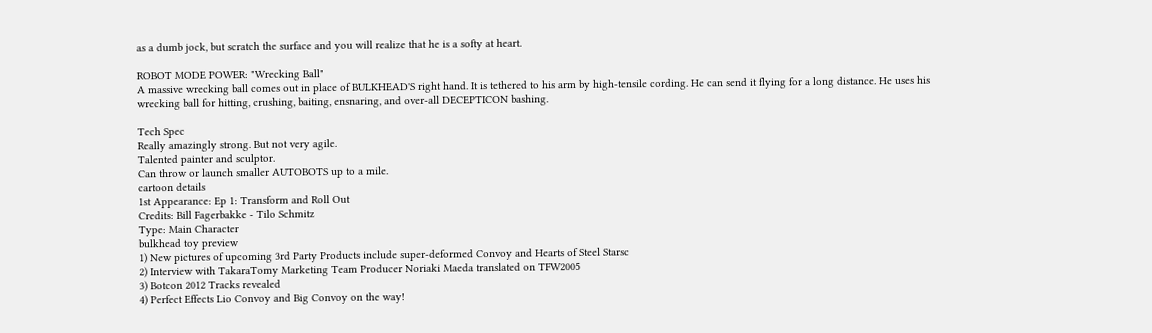as a dumb jock, but scratch the surface and you will realize that he is a softy at heart.

ROBOT MODE POWER: "Wrecking Ball"
A massive wrecking ball comes out in place of BULKHEAD'S right hand. It is tethered to his arm by high-tensile cording. He can send it flying for a long distance. He uses his wrecking ball for hitting, crushing, baiting, ensnaring, and over-all DECEPTICON bashing.

Tech Spec
Really amazingly strong. But not very agile.
Talented painter and sculptor.
Can throw or launch smaller AUTOBOTS up to a mile.
cartoon details
1st Appearance: Ep 1: Transform and Roll Out
Credits: Bill Fagerbakke - Tilo Schmitz
Type: Main Character
bulkhead toy preview
1) New pictures of upcoming 3rd Party Products include super-deformed Convoy and Hearts of Steel Starsc
2) Interview with TakaraTomy Marketing Team Producer Noriaki Maeda translated on TFW2005
3) Botcon 2012 Tracks revealed
4) Perfect Effects Lio Convoy and Big Convoy on the way!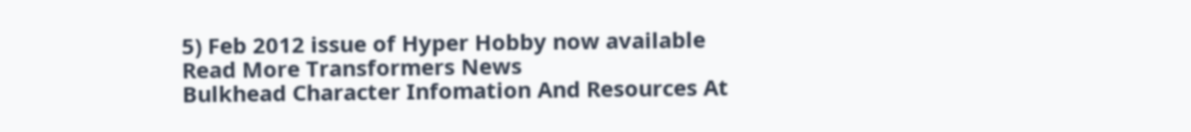5) Feb 2012 issue of Hyper Hobby now available
Read More Transformers News
Bulkhead Character Infomation And Resources At